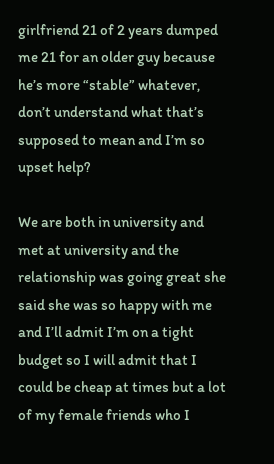girlfriend 21 of 2 years dumped me 21 for an older guy because he’s more “stable” whatever, don’t understand what that’s supposed to mean and I’m so upset help?

We are both in university and met at university and the relationship was going great she said she was so happy with me and I’ll admit I’m on a tight budget so I will admit that I could be cheap at times but a lot of my female friends who I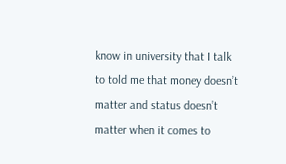know in university that I talk to told me that money doesn’t matter and status doesn’t matter when it comes to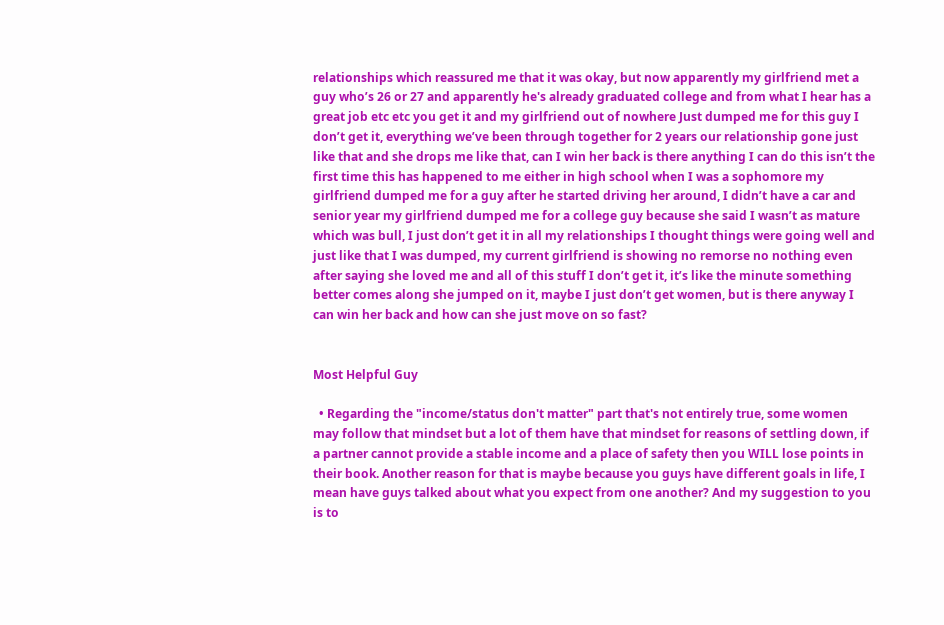relationships which reassured me that it was okay, but now apparently my girlfriend met a guy who’s 26 or 27 and apparently he's already graduated college and from what I hear has a great job etc etc you get it and my girlfriend out of nowhere Just dumped me for this guy I don’t get it, everything we’ve been through together for 2 years our relationship gone just like that and she drops me like that, can I win her back is there anything I can do this isn’t the first time this has happened to me either in high school when I was a sophomore my girlfriend dumped me for a guy after he started driving her around, I didn’t have a car and senior year my girlfriend dumped me for a college guy because she said I wasn’t as mature which was bull, I just don’t get it in all my relationships I thought things were going well and just like that I was dumped, my current girlfriend is showing no remorse no nothing even after saying she loved me and all of this stuff I don’t get it, it’s like the minute something better comes along she jumped on it, maybe I just don’t get women, but is there anyway I can win her back and how can she just move on so fast?


Most Helpful Guy

  • Regarding the "income/status don't matter" part that's not entirely true, some women may follow that mindset but a lot of them have that mindset for reasons of settling down, if a partner cannot provide a stable income and a place of safety then you WILL lose points in their book. Another reason for that is maybe because you guys have different goals in life, I mean have guys talked about what you expect from one another? And my suggestion to you is to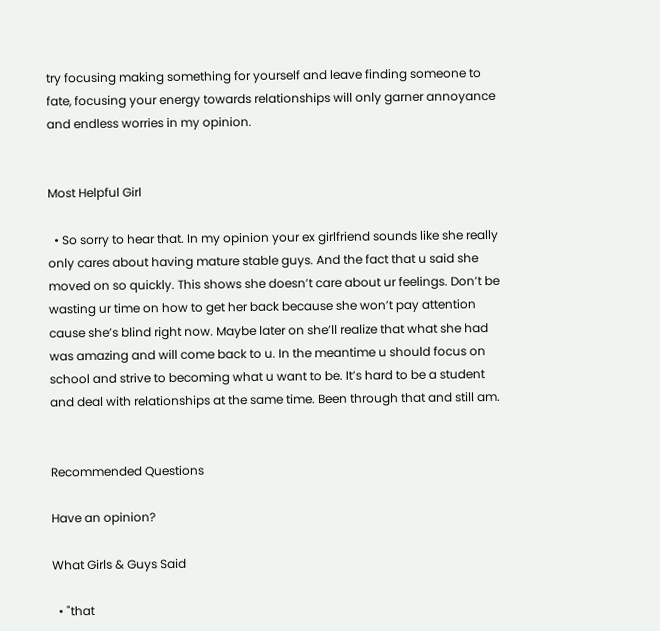try focusing making something for yourself and leave finding someone to fate, focusing your energy towards relationships will only garner annoyance and endless worries in my opinion.


Most Helpful Girl

  • So sorry to hear that. In my opinion your ex girlfriend sounds like she really only cares about having mature stable guys. And the fact that u said she moved on so quickly. This shows she doesn’t care about ur feelings. Don’t be wasting ur time on how to get her back because she won’t pay attention cause she’s blind right now. Maybe later on she’ll realize that what she had was amazing and will come back to u. In the meantime u should focus on school and strive to becoming what u want to be. It’s hard to be a student and deal with relationships at the same time. Been through that and still am.


Recommended Questions

Have an opinion?

What Girls & Guys Said

  • "that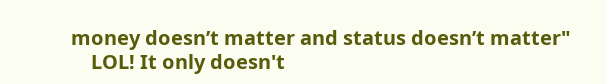money doesn’t matter and status doesn’t matter"
    LOL! It only doesn't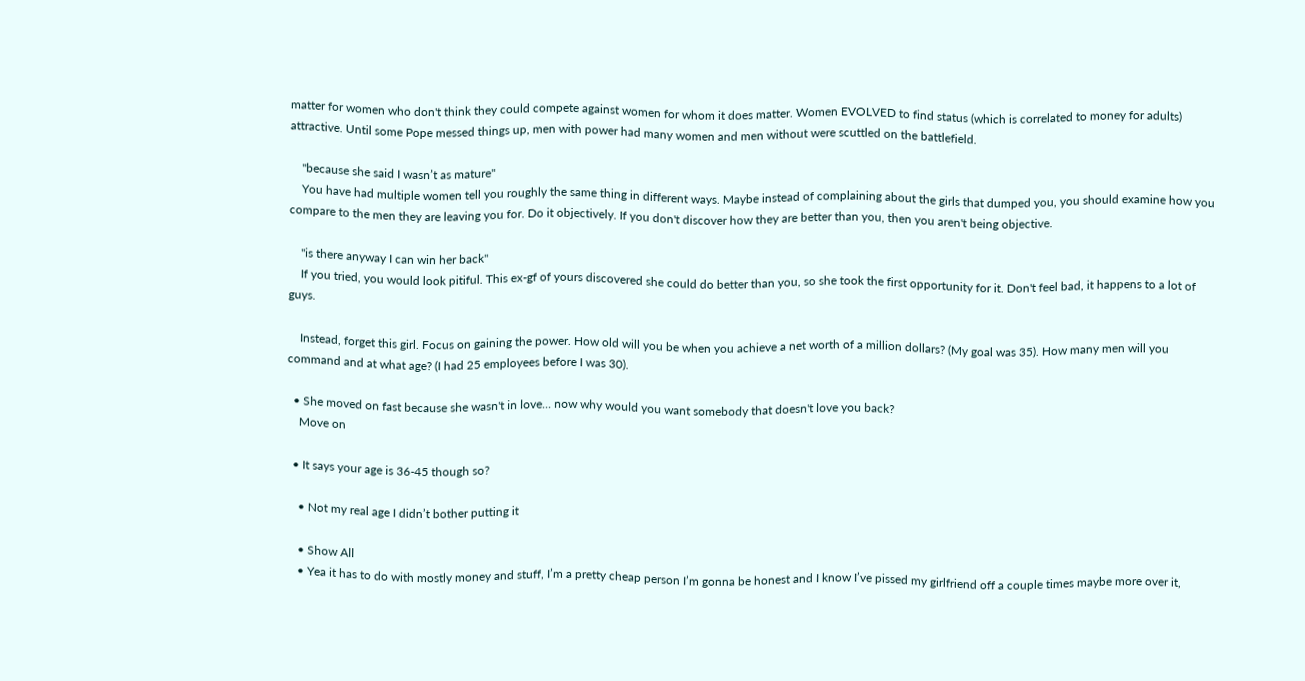matter for women who don't think they could compete against women for whom it does matter. Women EVOLVED to find status (which is correlated to money for adults) attractive. Until some Pope messed things up, men with power had many women and men without were scuttled on the battlefield.

    "because she said I wasn’t as mature"
    You have had multiple women tell you roughly the same thing in different ways. Maybe instead of complaining about the girls that dumped you, you should examine how you compare to the men they are leaving you for. Do it objectively. If you don't discover how they are better than you, then you aren't being objective.

    "is there anyway I can win her back"
    If you tried, you would look pitiful. This ex-gf of yours discovered she could do better than you, so she took the first opportunity for it. Don't feel bad, it happens to a lot of guys.

    Instead, forget this girl. Focus on gaining the power. How old will you be when you achieve a net worth of a million dollars? (My goal was 35). How many men will you command and at what age? (I had 25 employees before I was 30).

  • She moved on fast because she wasn't in love... now why would you want somebody that doesn't love you back?
    Move on

  • It says your age is 36-45 though so?

    • Not my real age I didn’t bother putting it

    • Show All
    • Yea it has to do with mostly money and stuff, I’m a pretty cheap person I’m gonna be honest and I know I’ve pissed my girlfriend off a couple times maybe more over it,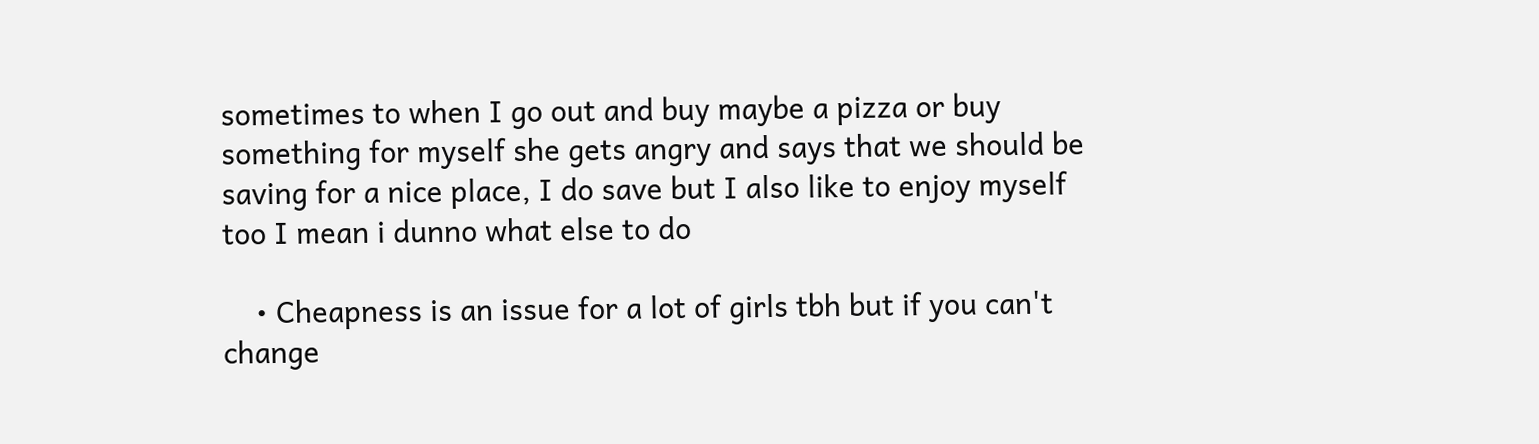sometimes to when I go out and buy maybe a pizza or buy something for myself she gets angry and says that we should be saving for a nice place, I do save but I also like to enjoy myself too I mean i dunno what else to do

    • Cheapness is an issue for a lot of girls tbh but if you can't change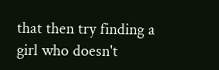that then try finding a girl who doesn't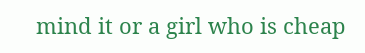mind it or a girl who is cheap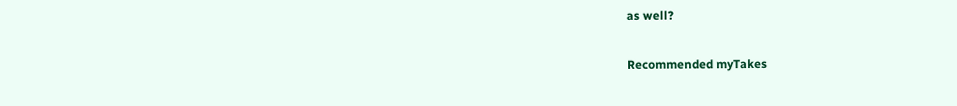as well?

Recommended myTakes